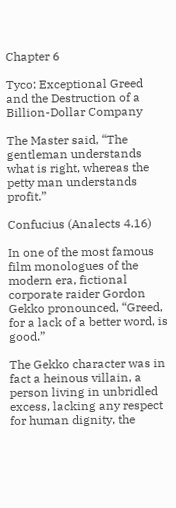Chapter 6

Tyco: Exceptional Greed and the Destruction of a Billion-Dollar Company

The Master said, “The gentleman understands what is right, whereas the petty man understands profit.”

Confucius (Analects 4.16)

In one of the most famous film monologues of the modern era, fictional corporate raider Gordon Gekko pronounced, “Greed, for a lack of a better word, is good.”

The Gekko character was in fact a heinous villain, a person living in unbridled excess, lacking any respect for human dignity, the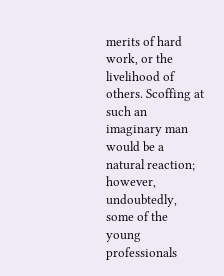merits of hard work, or the livelihood of others. Scoffing at such an imaginary man would be a natural reaction; however, undoubtedly, some of the young professionals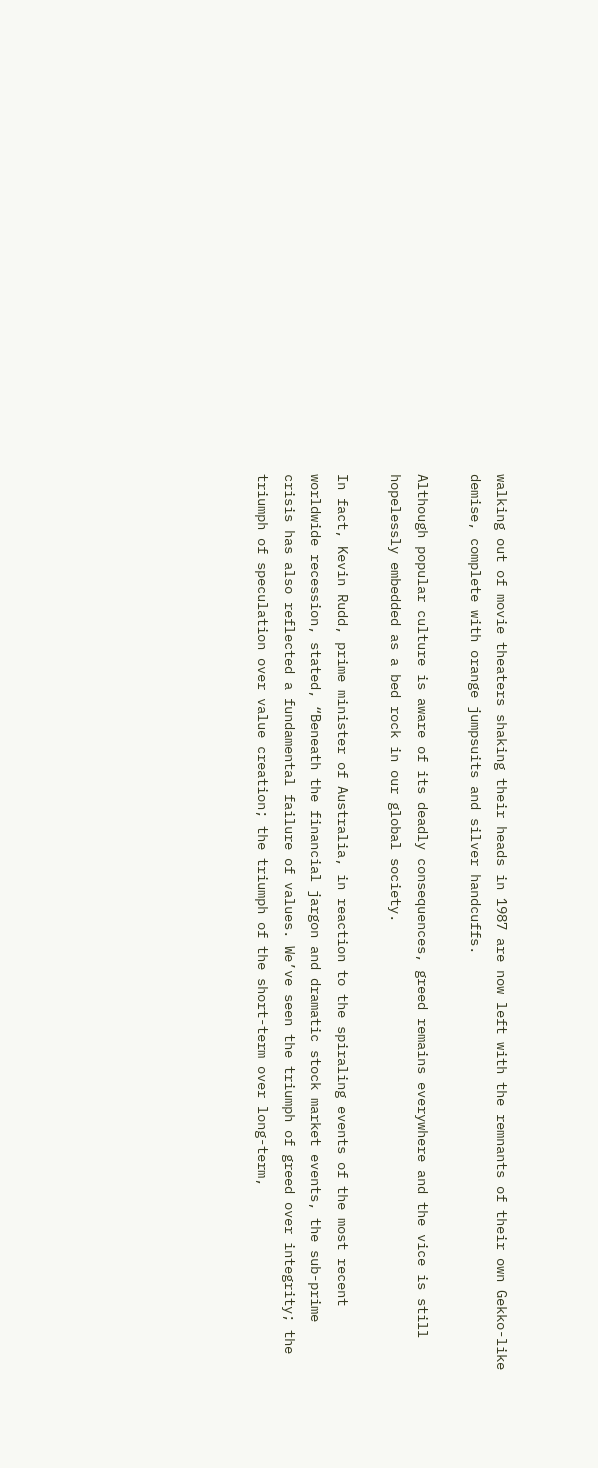walking out of movie theaters shaking their heads in 1987 are now left with the remnants of their own Gekko-like demise, complete with orange jumpsuits and silver handcuffs.

Although popular culture is aware of its deadly consequences, greed remains everywhere and the vice is still hopelessly embedded as a bed rock in our global society.

In fact, Kevin Rudd, prime minister of Australia, in reaction to the spiraling events of the most recent worldwide recession, stated, “Beneath the financial jargon and dramatic stock market events, the sub-prime crisis has also reflected a fundamental failure of values. We’ve seen the triumph of greed over integrity; the triumph of speculation over value creation; the triumph of the short-term over long-term,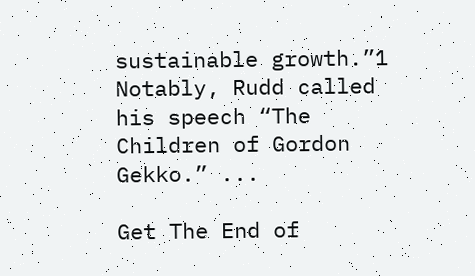sustainable growth.”1 Notably, Rudd called his speech “The Children of Gordon Gekko.” ...

Get The End of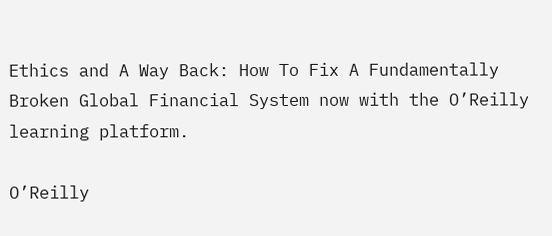Ethics and A Way Back: How To Fix A Fundamentally Broken Global Financial System now with the O’Reilly learning platform.

O’Reilly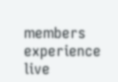members experience live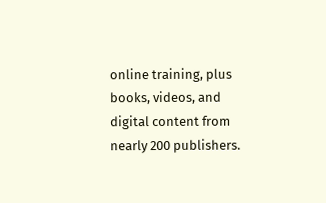online training, plus books, videos, and digital content from nearly 200 publishers.